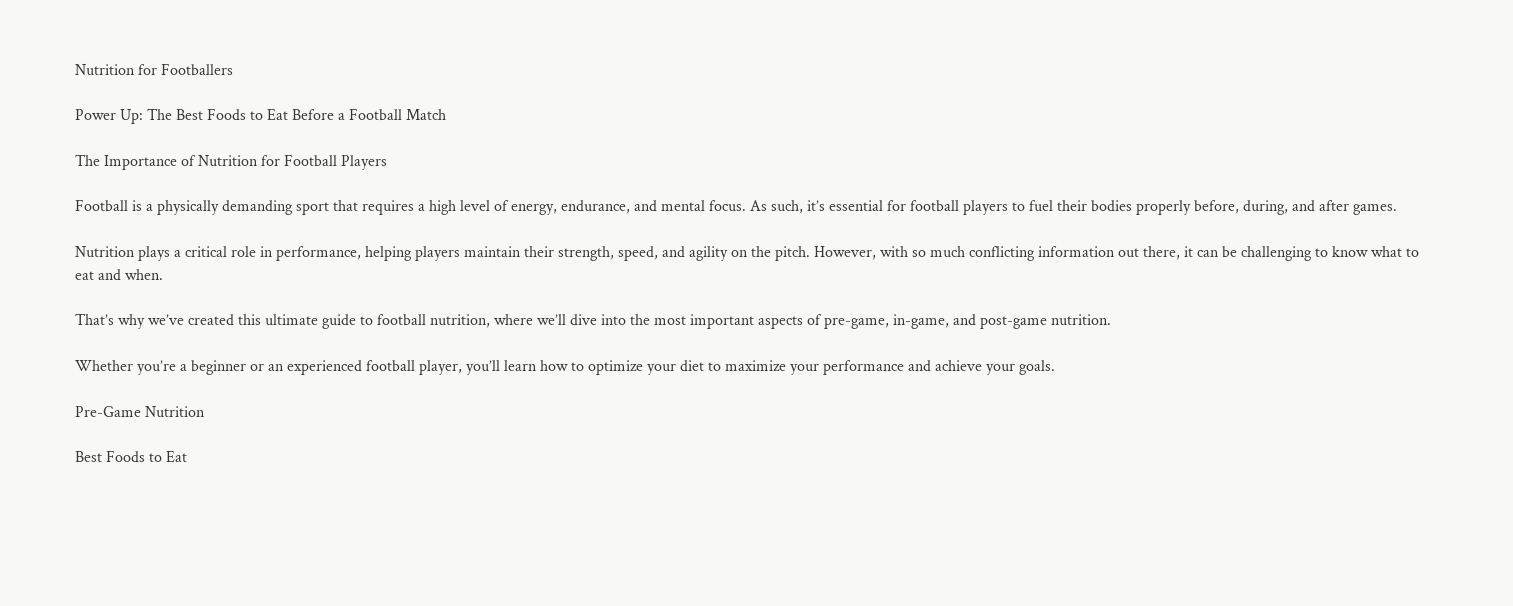Nutrition for Footballers

Power Up: The Best Foods to Eat Before a Football Match

The Importance of Nutrition for Football Players

Football is a physically demanding sport that requires a high level of energy, endurance, and mental focus. As such, it’s essential for football players to fuel their bodies properly before, during, and after games.

Nutrition plays a critical role in performance, helping players maintain their strength, speed, and agility on the pitch. However, with so much conflicting information out there, it can be challenging to know what to eat and when.

That’s why we’ve created this ultimate guide to football nutrition, where we’ll dive into the most important aspects of pre-game, in-game, and post-game nutrition.

Whether you’re a beginner or an experienced football player, you’ll learn how to optimize your diet to maximize your performance and achieve your goals.

Pre-Game Nutrition

Best Foods to Eat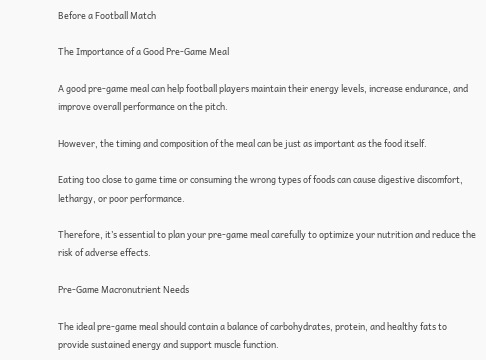Before a Football Match

The Importance of a Good Pre-Game Meal

A good pre-game meal can help football players maintain their energy levels, increase endurance, and improve overall performance on the pitch.

However, the timing and composition of the meal can be just as important as the food itself.

Eating too close to game time or consuming the wrong types of foods can cause digestive discomfort, lethargy, or poor performance.

Therefore, it’s essential to plan your pre-game meal carefully to optimize your nutrition and reduce the risk of adverse effects.

Pre-Game Macronutrient Needs

The ideal pre-game meal should contain a balance of carbohydrates, protein, and healthy fats to provide sustained energy and support muscle function.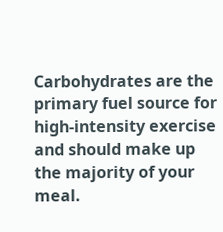Carbohydrates are the primary fuel source for high-intensity exercise and should make up the majority of your meal.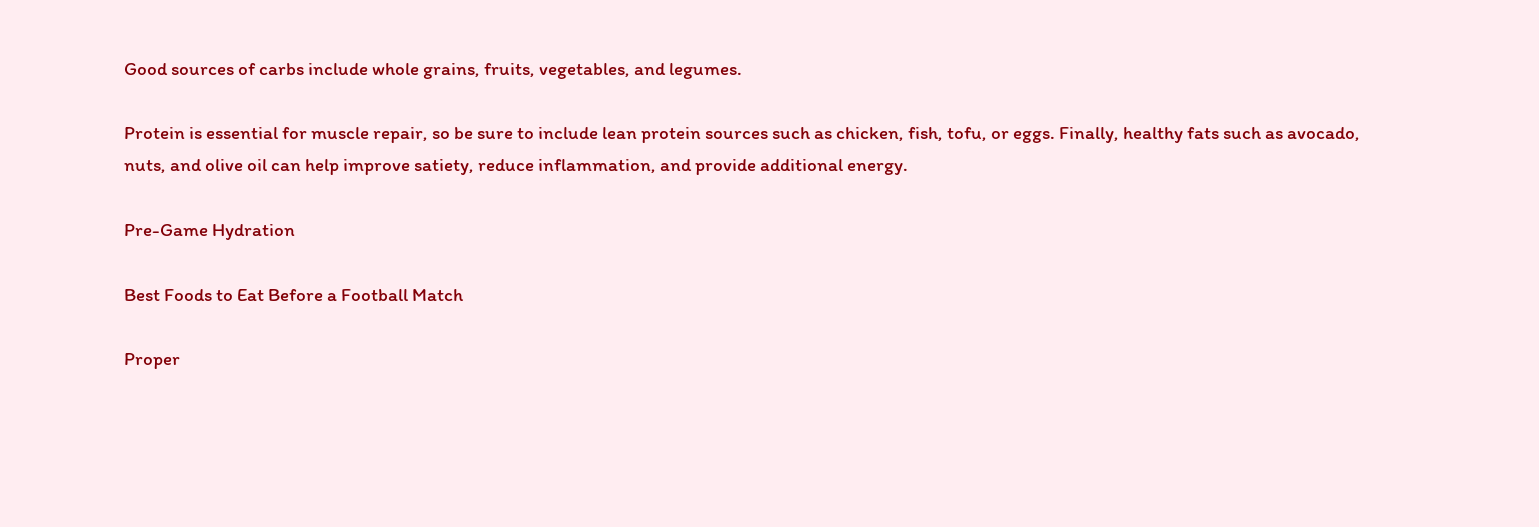Good sources of carbs include whole grains, fruits, vegetables, and legumes.

Protein is essential for muscle repair, so be sure to include lean protein sources such as chicken, fish, tofu, or eggs. Finally, healthy fats such as avocado, nuts, and olive oil can help improve satiety, reduce inflammation, and provide additional energy.

Pre-Game Hydration

Best Foods to Eat Before a Football Match

Proper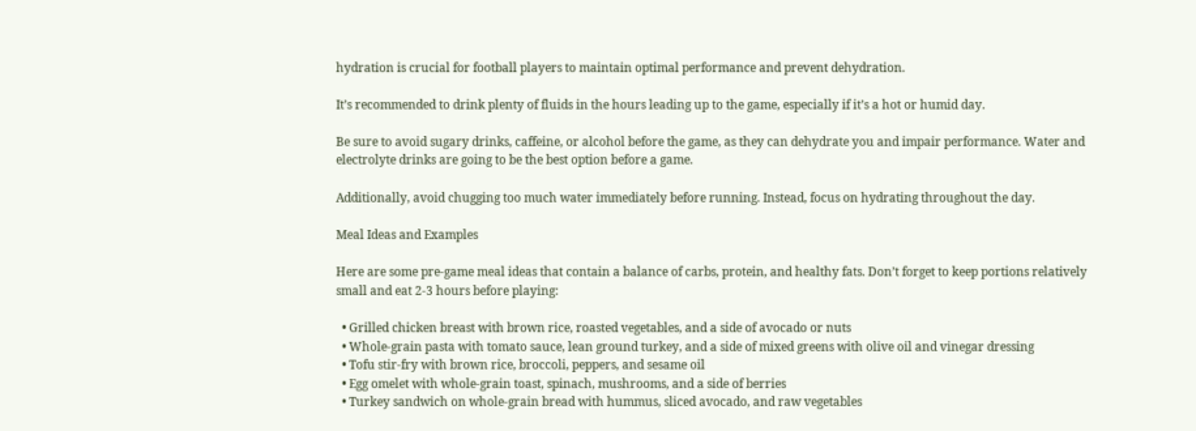hydration is crucial for football players to maintain optimal performance and prevent dehydration.

It’s recommended to drink plenty of fluids in the hours leading up to the game, especially if it’s a hot or humid day.

Be sure to avoid sugary drinks, caffeine, or alcohol before the game, as they can dehydrate you and impair performance. Water and electrolyte drinks are going to be the best option before a game.

Additionally, avoid chugging too much water immediately before running. Instead, focus on hydrating throughout the day.

Meal Ideas and Examples

Here are some pre-game meal ideas that contain a balance of carbs, protein, and healthy fats. Don’t forget to keep portions relatively small and eat 2-3 hours before playing:

  • Grilled chicken breast with brown rice, roasted vegetables, and a side of avocado or nuts
  • Whole-grain pasta with tomato sauce, lean ground turkey, and a side of mixed greens with olive oil and vinegar dressing
  • Tofu stir-fry with brown rice, broccoli, peppers, and sesame oil
  • Egg omelet with whole-grain toast, spinach, mushrooms, and a side of berries
  • Turkey sandwich on whole-grain bread with hummus, sliced avocado, and raw vegetables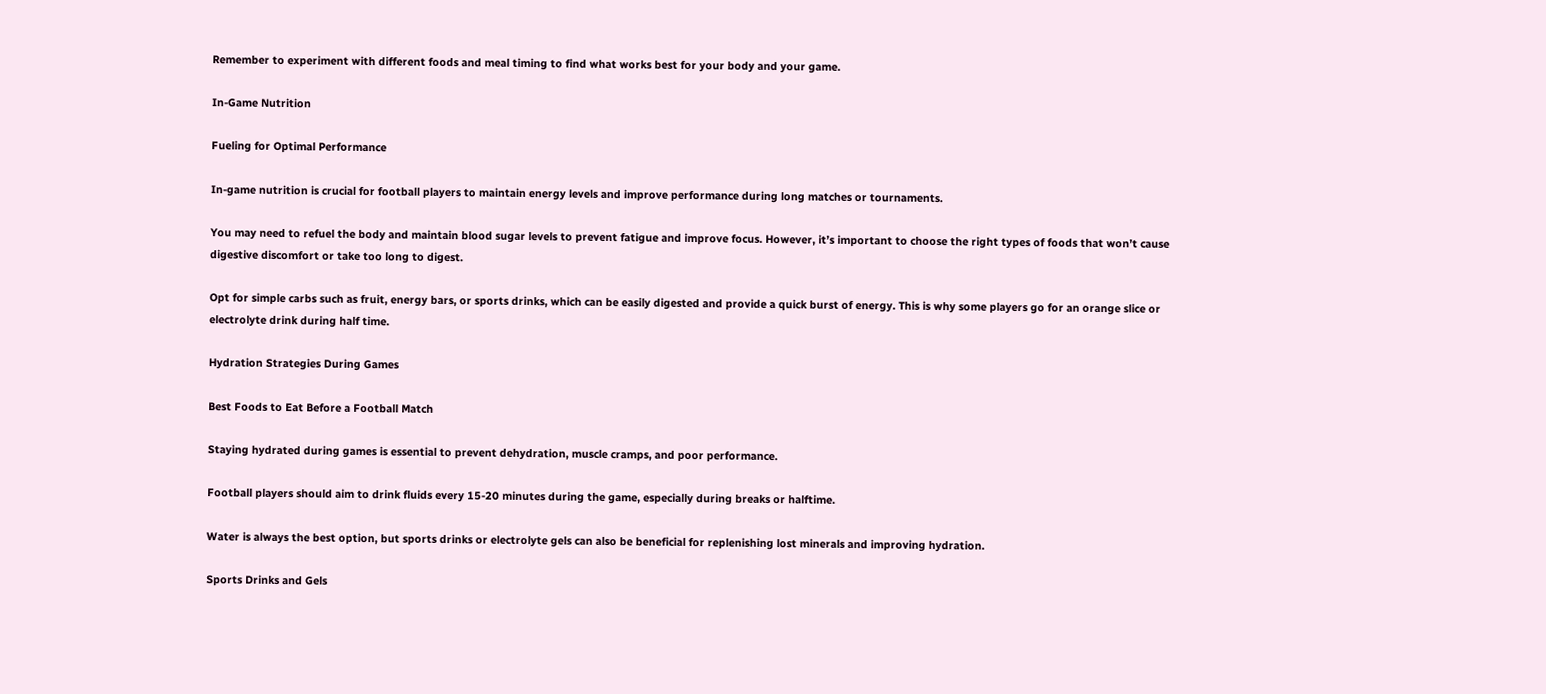Remember to experiment with different foods and meal timing to find what works best for your body and your game.

In-Game Nutrition

Fueling for Optimal Performance

In-game nutrition is crucial for football players to maintain energy levels and improve performance during long matches or tournaments.

You may need to refuel the body and maintain blood sugar levels to prevent fatigue and improve focus. However, it’s important to choose the right types of foods that won’t cause digestive discomfort or take too long to digest.

Opt for simple carbs such as fruit, energy bars, or sports drinks, which can be easily digested and provide a quick burst of energy. This is why some players go for an orange slice or electrolyte drink during half time.

Hydration Strategies During Games

Best Foods to Eat Before a Football Match

Staying hydrated during games is essential to prevent dehydration, muscle cramps, and poor performance.

Football players should aim to drink fluids every 15-20 minutes during the game, especially during breaks or halftime.

Water is always the best option, but sports drinks or electrolyte gels can also be beneficial for replenishing lost minerals and improving hydration.

Sports Drinks and Gels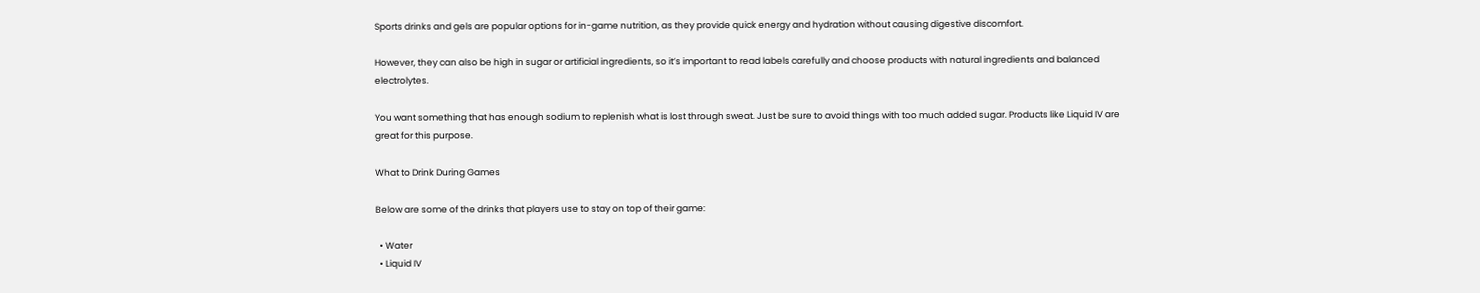Sports drinks and gels are popular options for in-game nutrition, as they provide quick energy and hydration without causing digestive discomfort.

However, they can also be high in sugar or artificial ingredients, so it’s important to read labels carefully and choose products with natural ingredients and balanced electrolytes.

You want something that has enough sodium to replenish what is lost through sweat. Just be sure to avoid things with too much added sugar. Products like Liquid IV are great for this purpose.

What to Drink During Games

Below are some of the drinks that players use to stay on top of their game:

  • Water
  • Liquid IV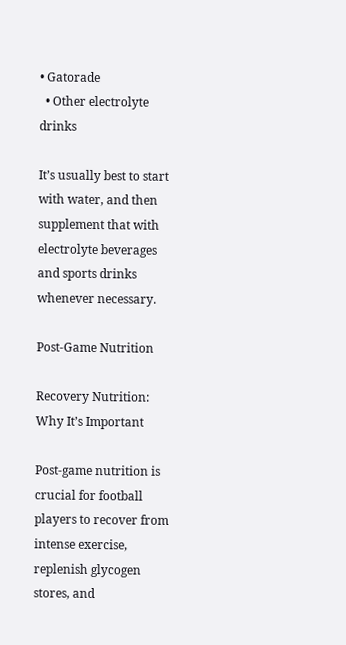• Gatorade
  • Other electrolyte drinks

It’s usually best to start with water, and then supplement that with electrolyte beverages and sports drinks whenever necessary.

Post-Game Nutrition

Recovery Nutrition: Why It’s Important

Post-game nutrition is crucial for football players to recover from intense exercise, replenish glycogen stores, and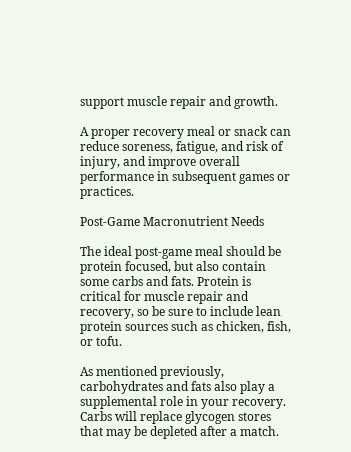support muscle repair and growth.

A proper recovery meal or snack can reduce soreness, fatigue, and risk of injury, and improve overall performance in subsequent games or practices.

Post-Game Macronutrient Needs

The ideal post-game meal should be protein focused, but also contain some carbs and fats. Protein is critical for muscle repair and recovery, so be sure to include lean protein sources such as chicken, fish, or tofu.

As mentioned previously, carbohydrates and fats also play a supplemental role in your recovery. Carbs will replace glycogen stores that may be depleted after a match.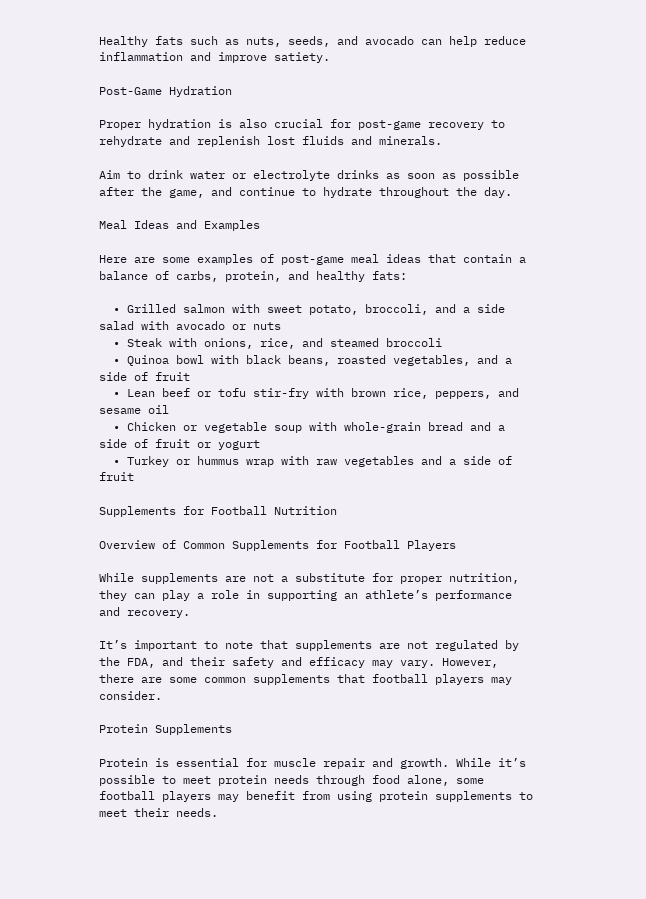Healthy fats such as nuts, seeds, and avocado can help reduce inflammation and improve satiety.

Post-Game Hydration

Proper hydration is also crucial for post-game recovery to rehydrate and replenish lost fluids and minerals.

Aim to drink water or electrolyte drinks as soon as possible after the game, and continue to hydrate throughout the day.

Meal Ideas and Examples

Here are some examples of post-game meal ideas that contain a balance of carbs, protein, and healthy fats:

  • Grilled salmon with sweet potato, broccoli, and a side salad with avocado or nuts
  • Steak with onions, rice, and steamed broccoli
  • Quinoa bowl with black beans, roasted vegetables, and a side of fruit
  • Lean beef or tofu stir-fry with brown rice, peppers, and sesame oil
  • Chicken or vegetable soup with whole-grain bread and a side of fruit or yogurt
  • Turkey or hummus wrap with raw vegetables and a side of fruit

Supplements for Football Nutrition

Overview of Common Supplements for Football Players

While supplements are not a substitute for proper nutrition, they can play a role in supporting an athlete’s performance and recovery.

It’s important to note that supplements are not regulated by the FDA, and their safety and efficacy may vary. However, there are some common supplements that football players may consider.

Protein Supplements

Protein is essential for muscle repair and growth. While it’s possible to meet protein needs through food alone, some football players may benefit from using protein supplements to meet their needs.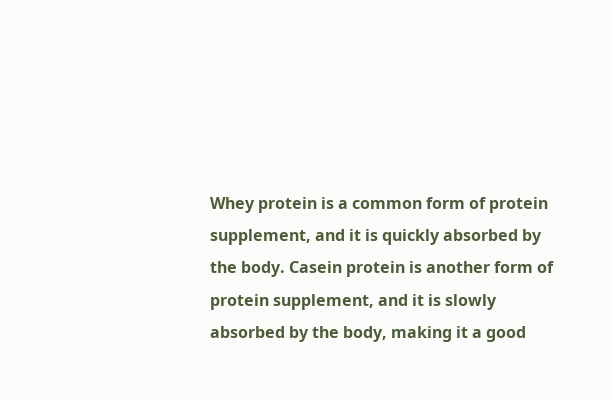Whey protein is a common form of protein supplement, and it is quickly absorbed by the body. Casein protein is another form of protein supplement, and it is slowly absorbed by the body, making it a good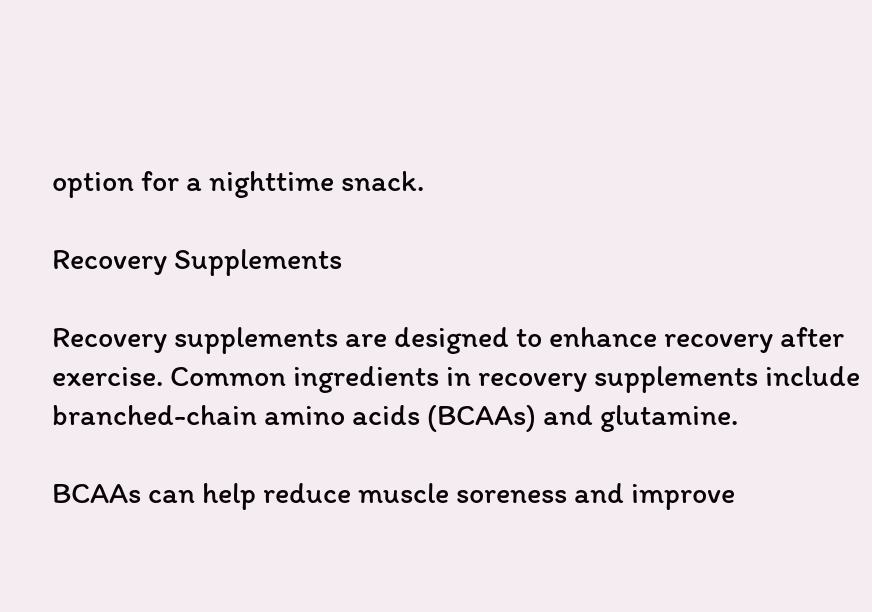option for a nighttime snack.

Recovery Supplements

Recovery supplements are designed to enhance recovery after exercise. Common ingredients in recovery supplements include branched-chain amino acids (BCAAs) and glutamine.

BCAAs can help reduce muscle soreness and improve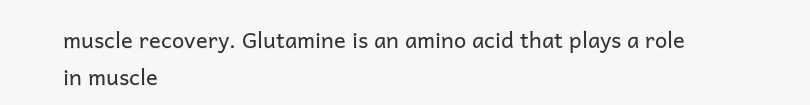muscle recovery. Glutamine is an amino acid that plays a role in muscle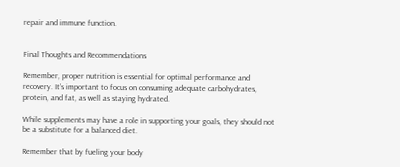repair and immune function.


Final Thoughts and Recommendations

Remember, proper nutrition is essential for optimal performance and recovery. It’s important to focus on consuming adequate carbohydrates, protein, and fat, as well as staying hydrated.

While supplements may have a role in supporting your goals, they should not be a substitute for a balanced diet.

Remember that by fueling your body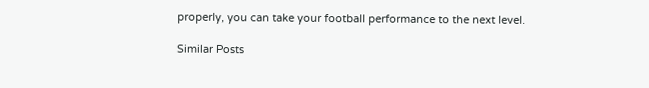properly, you can take your football performance to the next level.

Similar Posts